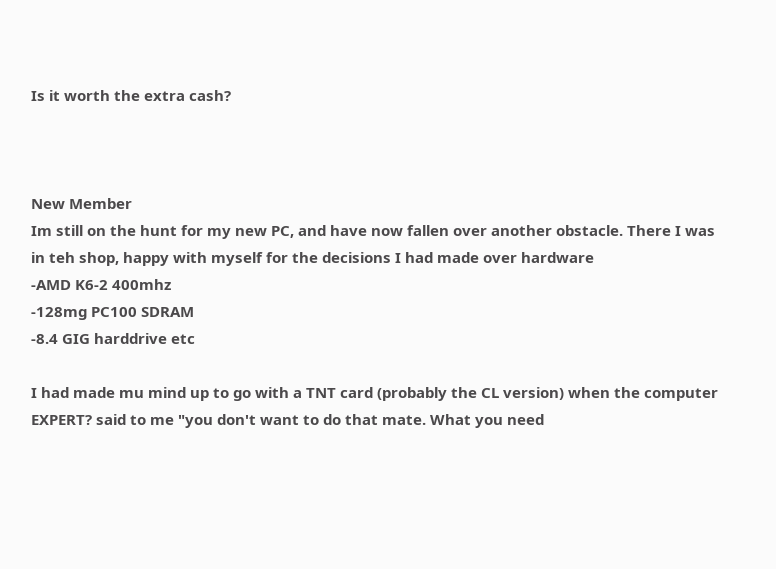Is it worth the extra cash?



New Member
Im still on the hunt for my new PC, and have now fallen over another obstacle. There I was in teh shop, happy with myself for the decisions I had made over hardware
-AMD K6-2 400mhz
-128mg PC100 SDRAM
-8.4 GIG harddrive etc

I had made mu mind up to go with a TNT card (probably the CL version) when the computer EXPERT? said to me "you don't want to do that mate. What you need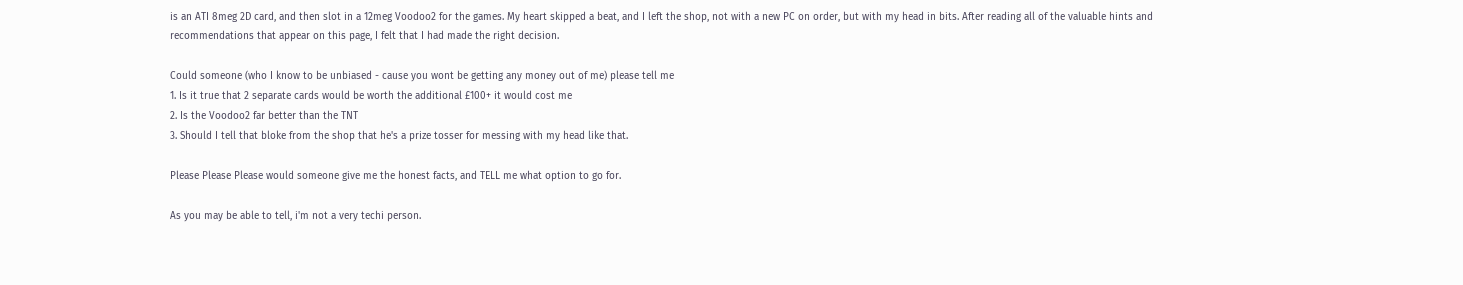is an ATI 8meg 2D card, and then slot in a 12meg Voodoo2 for the games. My heart skipped a beat, and I left the shop, not with a new PC on order, but with my head in bits. After reading all of the valuable hints and recommendations that appear on this page, I felt that I had made the right decision.

Could someone (who I know to be unbiased - cause you wont be getting any money out of me) please tell me
1. Is it true that 2 separate cards would be worth the additional £100+ it would cost me
2. Is the Voodoo2 far better than the TNT
3. Should I tell that bloke from the shop that he's a prize tosser for messing with my head like that.

Please Please Please would someone give me the honest facts, and TELL me what option to go for.

As you may be able to tell, i'm not a very techi person.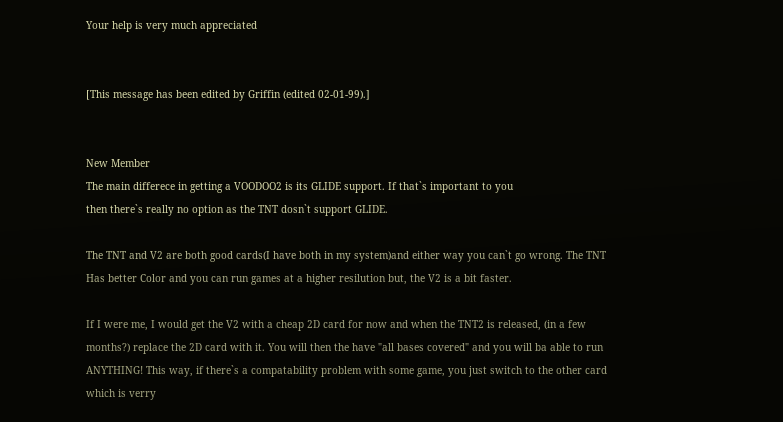Your help is very much appreciated


[This message has been edited by Griffin (edited 02-01-99).]


New Member
The main differece in getting a VOODOO2 is its GLIDE support. If that`s important to you
then there`s really no option as the TNT dosn`t support GLIDE.

The TNT and V2 are both good cards(I have both in my system)and either way you can`t go wrong. The TNT Has better Color and you can run games at a higher resilution but, the V2 is a bit faster.

If I were me, I would get the V2 with a cheap 2D card for now and when the TNT2 is released, (in a few months?) replace the 2D card with it. You will then the have "all bases covered" and you will ba able to run ANYTHING! This way, if there`s a compatability problem with some game, you just switch to the other card which is verry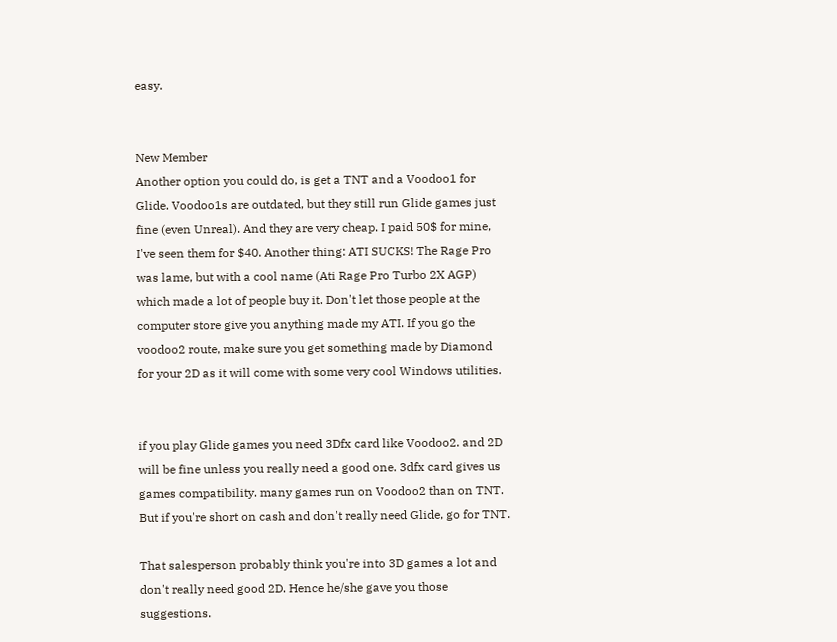easy.


New Member
Another option you could do, is get a TNT and a Voodoo1 for Glide. Voodoo1s are outdated, but they still run Glide games just fine (even Unreal). And they are very cheap. I paid 50$ for mine, I've seen them for $40. Another thing: ATI SUCKS! The Rage Pro was lame, but with a cool name (Ati Rage Pro Turbo 2X AGP) which made a lot of people buy it. Don't let those people at the computer store give you anything made my ATI. If you go the voodoo2 route, make sure you get something made by Diamond for your 2D as it will come with some very cool Windows utilities.


if you play Glide games you need 3Dfx card like Voodoo2. and 2D will be fine unless you really need a good one. 3dfx card gives us games compatibility. many games run on Voodoo2 than on TNT.
But if you're short on cash and don't really need Glide, go for TNT.

That salesperson probably think you're into 3D games a lot and don't really need good 2D. Hence he/she gave you those suggestions.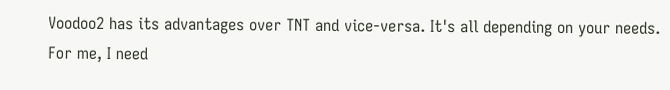Voodoo2 has its advantages over TNT and vice-versa. It's all depending on your needs. For me, I need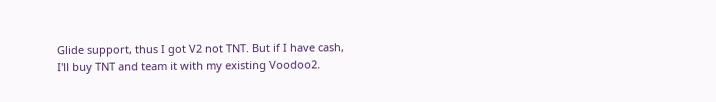Glide support, thus I got V2 not TNT. But if I have cash, I'll buy TNT and team it with my existing Voodoo2.